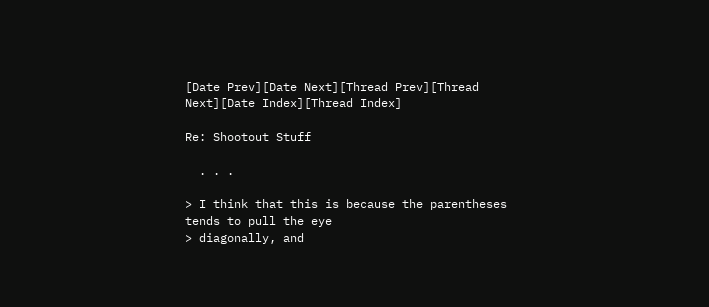[Date Prev][Date Next][Thread Prev][Thread Next][Date Index][Thread Index]

Re: Shootout Stuff

  . . .

> I think that this is because the parentheses tends to pull the eye
> diagonally, and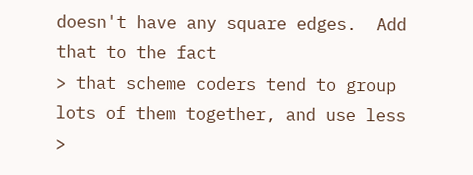doesn't have any square edges.  Add that to the fact
> that scheme coders tend to group lots of them together, and use less
>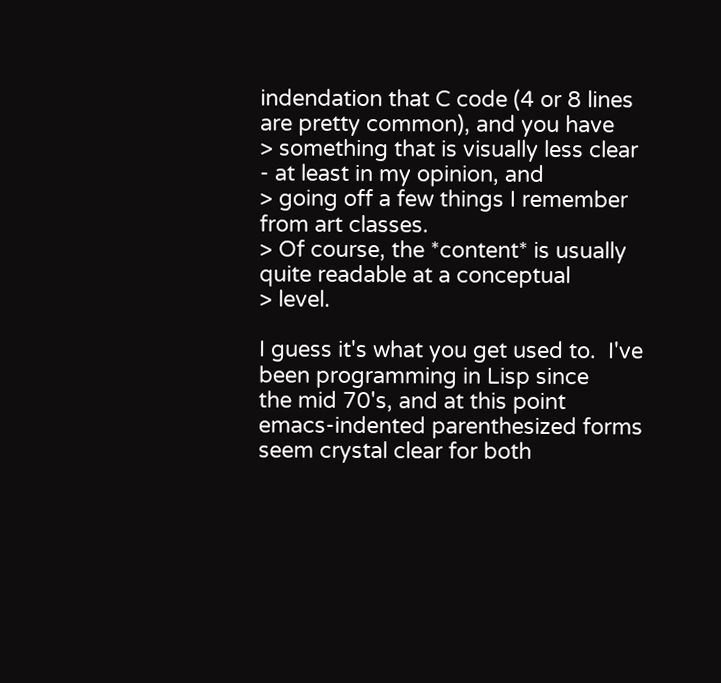indendation that C code (4 or 8 lines are pretty common), and you have
> something that is visually less clear - at least in my opinion, and
> going off a few things I remember from art classes.
> Of course, the *content* is usually quite readable at a conceptual
> level.

I guess it's what you get used to.  I've been programming in Lisp since
the mid 70's, and at this point emacs-indented parenthesized forms
seem crystal clear for both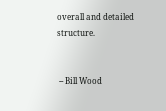overall and detailed structure.


 -- Bill Wood